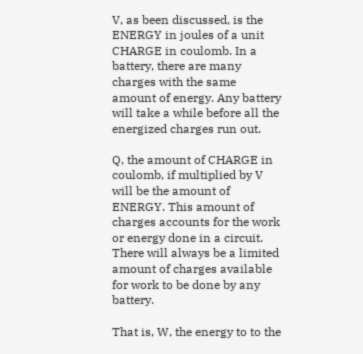V, as been discussed, is the ENERGY in joules of a unit CHARGE in coulomb. In a battery, there are many charges with the same amount of energy. Any battery will take a while before all the energized charges run out.

Q, the amount of CHARGE in coulomb, if multiplied by V will be the amount of ENERGY. This amount of charges accounts for the work or energy done in a circuit. There will always be a limited amount of charges available for work to be done by any battery.

That is, W, the energy to to the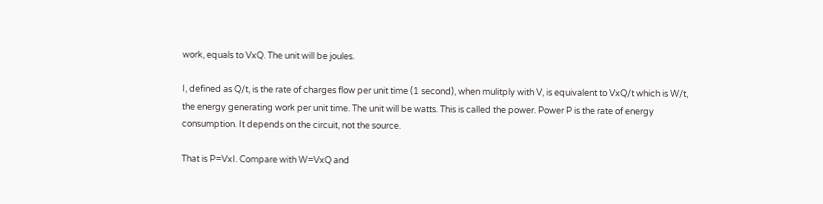work, equals to VxQ. The unit will be joules.

I, defined as Q/t, is the rate of charges flow per unit time (1 second), when mulitply with V, is equivalent to VxQ/t which is W/t, the energy generating work per unit time. The unit will be watts. This is called the power. Power P is the rate of energy consumption. It depends on the circuit, not the source.

That is P=VxI. Compare with W=VxQ and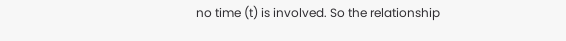no time (t) is involved. So the relationship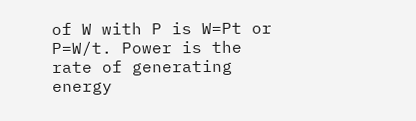of W with P is W=Pt or P=W/t. Power is the rate of generating energy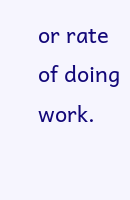or rate of doing work.